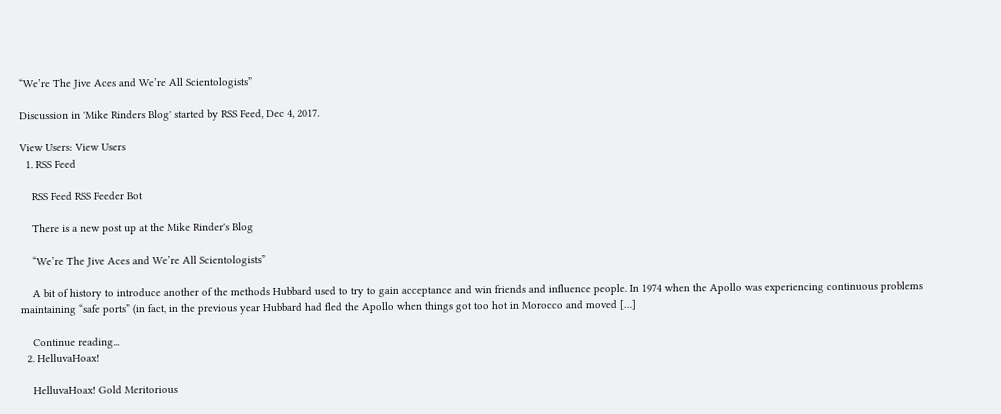“We’re The Jive Aces and We’re All Scientologists”

Discussion in 'Mike Rinders Blog' started by RSS Feed, Dec 4, 2017.

View Users: View Users
  1. RSS Feed

    RSS Feed RSS Feeder Bot

    There is a new post up at the Mike Rinder's Blog

    “We’re The Jive Aces and We’re All Scientologists”

    A bit of history to introduce another of the methods Hubbard used to try to gain acceptance and win friends and influence people. In 1974 when the Apollo was experiencing continuous problems maintaining “safe ports” (in fact, in the previous year Hubbard had fled the Apollo when things got too hot in Morocco and moved […]

    Continue reading...
  2. HelluvaHoax!

    HelluvaHoax! Gold Meritorious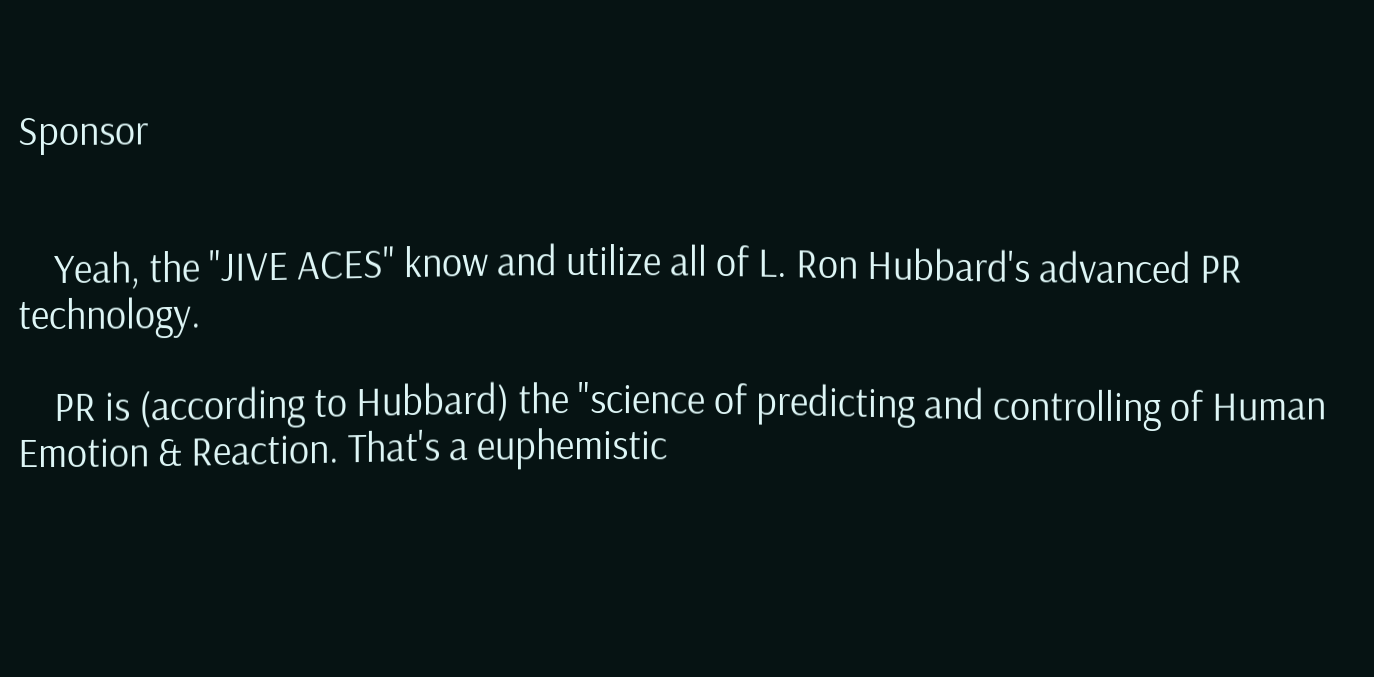Sponsor


    Yeah, the "JIVE ACES" know and utilize all of L. Ron Hubbard's advanced PR technology.

    PR is (according to Hubbard) the "science of predicting and controlling of Human Emotion & Reaction. That's a euphemistic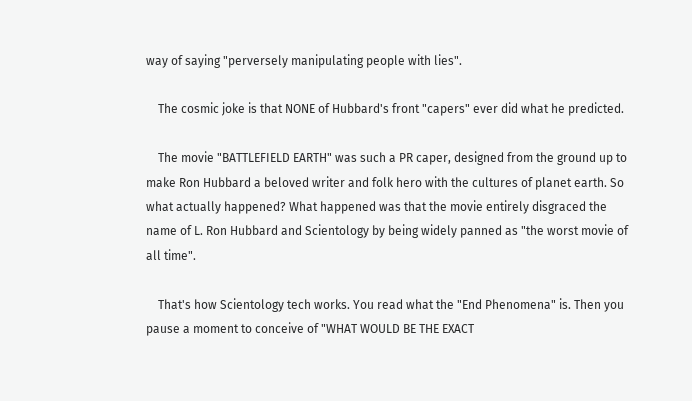way of saying "perversely manipulating people with lies".

    The cosmic joke is that NONE of Hubbard's front "capers" ever did what he predicted.

    The movie "BATTLEFIELD EARTH" was such a PR caper, designed from the ground up to make Ron Hubbard a beloved writer and folk hero with the cultures of planet earth. So what actually happened? What happened was that the movie entirely disgraced the name of L. Ron Hubbard and Scientology by being widely panned as "the worst movie of all time".

    That's how Scientology tech works. You read what the "End Phenomena" is. Then you pause a moment to conceive of "WHAT WOULD BE THE EXACT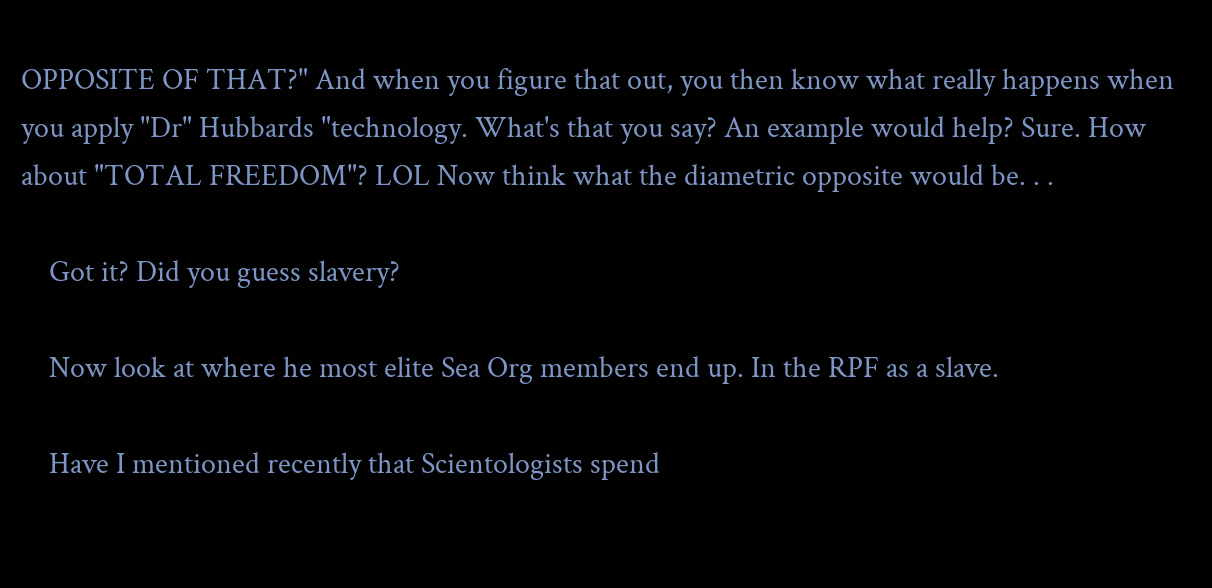OPPOSITE OF THAT?" And when you figure that out, you then know what really happens when you apply "Dr" Hubbards "technology. What's that you say? An example would help? Sure. How about "TOTAL FREEDOM"? LOL Now think what the diametric opposite would be. . .

    Got it? Did you guess slavery?

    Now look at where he most elite Sea Org members end up. In the RPF as a slave.

    Have I mentioned recently that Scientologists spend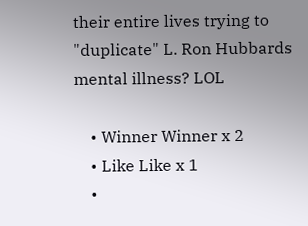their entire lives trying to "duplicate" L. Ron Hubbards mental illness? LOL

    • Winner Winner x 2
    • Like Like x 1
    •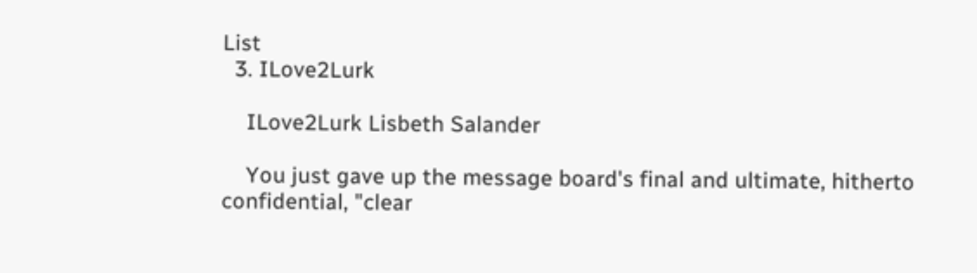List
  3. ILove2Lurk

    ILove2Lurk Lisbeth Salander

    You just gave up the message board's final and ultimate, hitherto confidential, "clear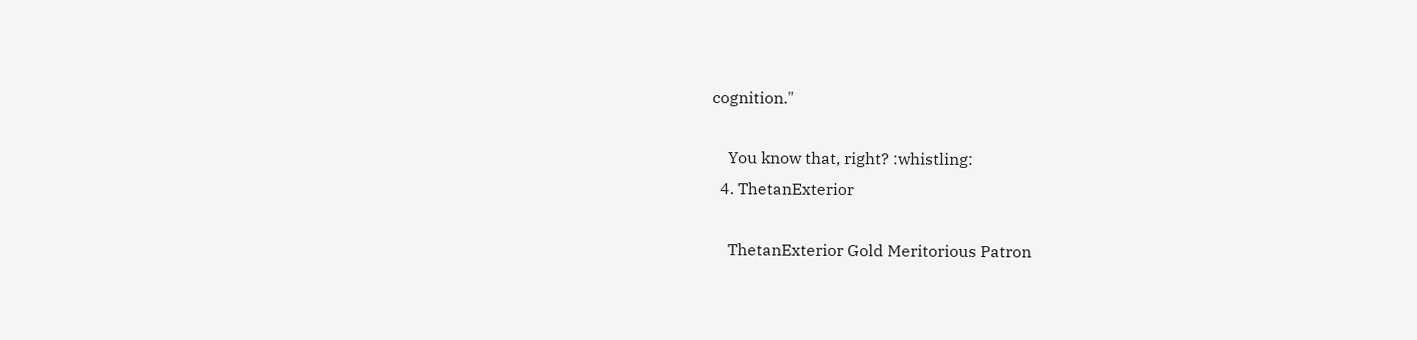cognition."

    You know that, right? :whistling:
  4. ThetanExterior

    ThetanExterior Gold Meritorious Patron